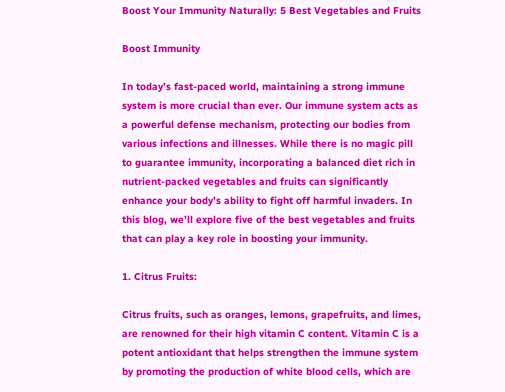Boost Your Immunity Naturally: 5 Best Vegetables and Fruits

Boost Immunity

In today’s fast-paced world, maintaining a strong immune system is more crucial than ever. Our immune system acts as a powerful defense mechanism, protecting our bodies from various infections and illnesses. While there is no magic pill to guarantee immunity, incorporating a balanced diet rich in nutrient-packed vegetables and fruits can significantly enhance your body’s ability to fight off harmful invaders. In this blog, we’ll explore five of the best vegetables and fruits that can play a key role in boosting your immunity.

1. Citrus Fruits:

Citrus fruits, such as oranges, lemons, grapefruits, and limes, are renowned for their high vitamin C content. Vitamin C is a potent antioxidant that helps strengthen the immune system by promoting the production of white blood cells, which are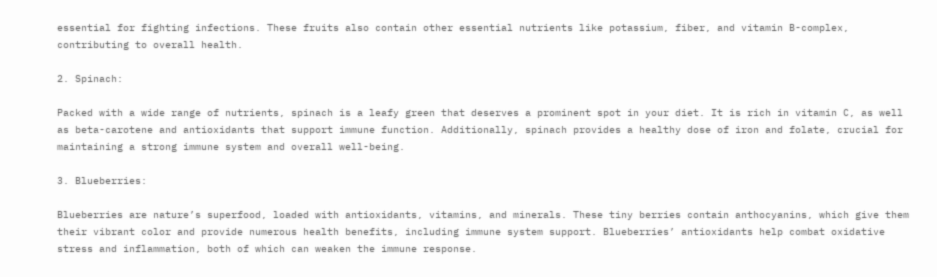essential for fighting infections. These fruits also contain other essential nutrients like potassium, fiber, and vitamin B-complex, contributing to overall health.

2. Spinach:

Packed with a wide range of nutrients, spinach is a leafy green that deserves a prominent spot in your diet. It is rich in vitamin C, as well as beta-carotene and antioxidants that support immune function. Additionally, spinach provides a healthy dose of iron and folate, crucial for maintaining a strong immune system and overall well-being.

3. Blueberries:

Blueberries are nature’s superfood, loaded with antioxidants, vitamins, and minerals. These tiny berries contain anthocyanins, which give them their vibrant color and provide numerous health benefits, including immune system support. Blueberries’ antioxidants help combat oxidative stress and inflammation, both of which can weaken the immune response.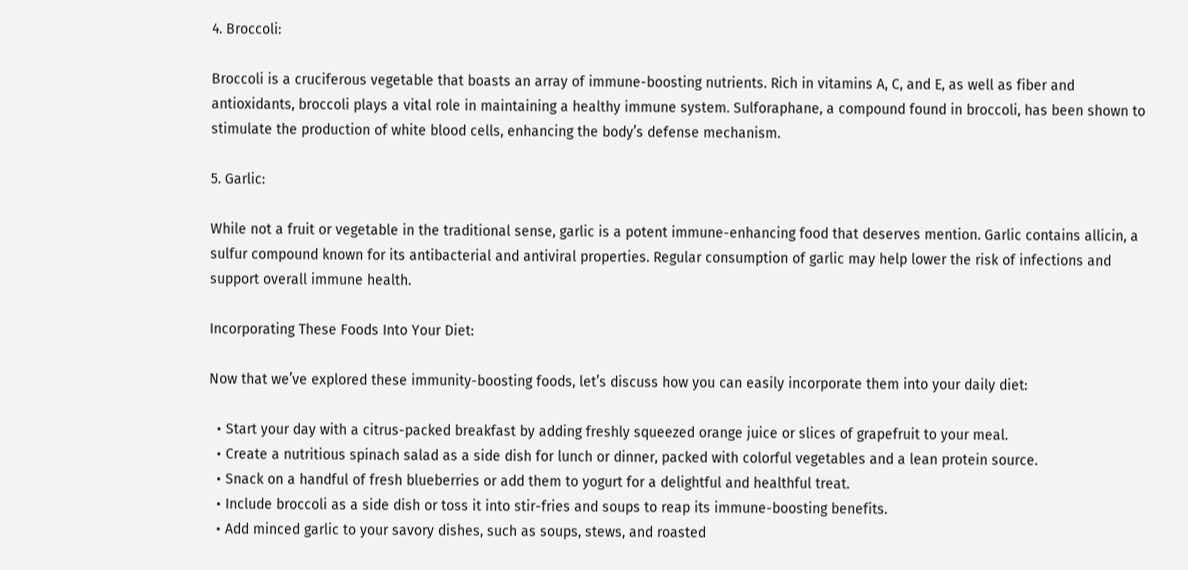4. Broccoli:

Broccoli is a cruciferous vegetable that boasts an array of immune-boosting nutrients. Rich in vitamins A, C, and E, as well as fiber and antioxidants, broccoli plays a vital role in maintaining a healthy immune system. Sulforaphane, a compound found in broccoli, has been shown to stimulate the production of white blood cells, enhancing the body’s defense mechanism.

5. Garlic:

While not a fruit or vegetable in the traditional sense, garlic is a potent immune-enhancing food that deserves mention. Garlic contains allicin, a sulfur compound known for its antibacterial and antiviral properties. Regular consumption of garlic may help lower the risk of infections and support overall immune health.

Incorporating These Foods Into Your Diet:

Now that we’ve explored these immunity-boosting foods, let’s discuss how you can easily incorporate them into your daily diet:

  • Start your day with a citrus-packed breakfast by adding freshly squeezed orange juice or slices of grapefruit to your meal.
  • Create a nutritious spinach salad as a side dish for lunch or dinner, packed with colorful vegetables and a lean protein source.
  • Snack on a handful of fresh blueberries or add them to yogurt for a delightful and healthful treat.
  • Include broccoli as a side dish or toss it into stir-fries and soups to reap its immune-boosting benefits.
  • Add minced garlic to your savory dishes, such as soups, stews, and roasted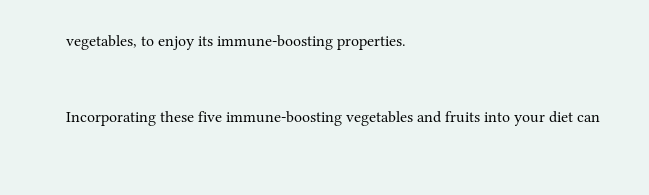vegetables, to enjoy its immune-boosting properties.


Incorporating these five immune-boosting vegetables and fruits into your diet can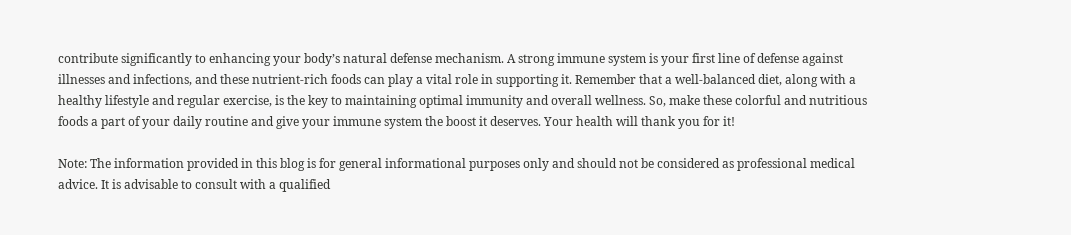contribute significantly to enhancing your body’s natural defense mechanism. A strong immune system is your first line of defense against illnesses and infections, and these nutrient-rich foods can play a vital role in supporting it. Remember that a well-balanced diet, along with a healthy lifestyle and regular exercise, is the key to maintaining optimal immunity and overall wellness. So, make these colorful and nutritious foods a part of your daily routine and give your immune system the boost it deserves. Your health will thank you for it!

Note: The information provided in this blog is for general informational purposes only and should not be considered as professional medical advice. It is advisable to consult with a qualified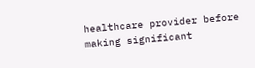healthcare provider before making significant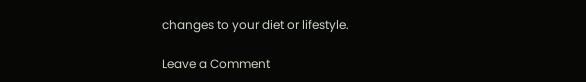changes to your diet or lifestyle.

Leave a Comment